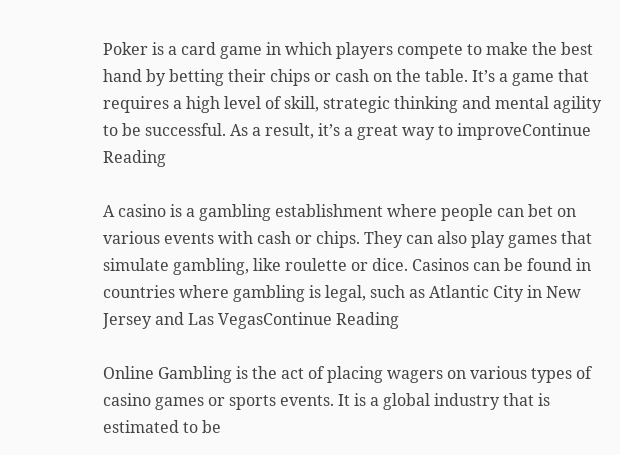Poker is a card game in which players compete to make the best hand by betting their chips or cash on the table. It’s a game that requires a high level of skill, strategic thinking and mental agility to be successful. As a result, it’s a great way to improveContinue Reading

A casino is a gambling establishment where people can bet on various events with cash or chips. They can also play games that simulate gambling, like roulette or dice. Casinos can be found in countries where gambling is legal, such as Atlantic City in New Jersey and Las VegasContinue Reading

Online Gambling is the act of placing wagers on various types of casino games or sports events. It is a global industry that is estimated to be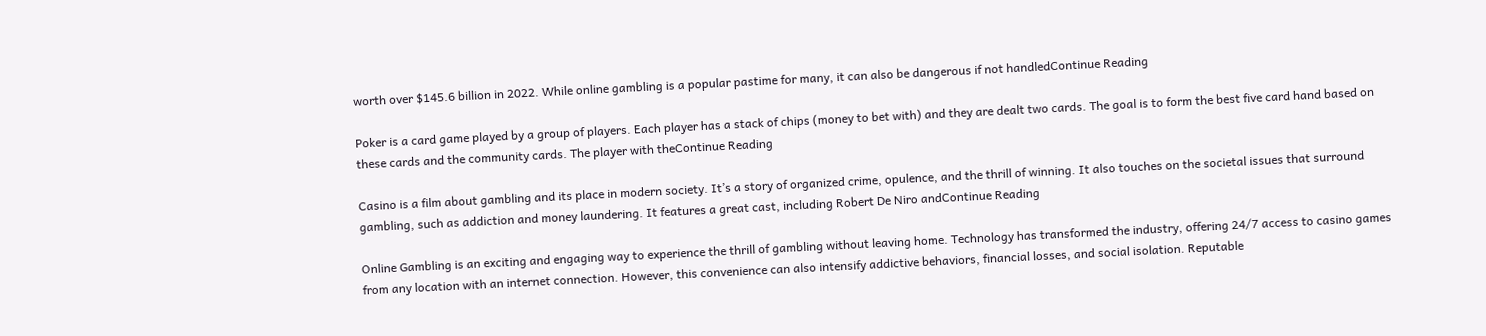worth over $145.6 billion in 2022. While online gambling is a popular pastime for many, it can also be dangerous if not handledContinue Reading

Poker is a card game played by a group of players. Each player has a stack of chips (money to bet with) and they are dealt two cards. The goal is to form the best five card hand based on these cards and the community cards. The player with theContinue Reading

Casino is a film about gambling and its place in modern society. It’s a story of organized crime, opulence, and the thrill of winning. It also touches on the societal issues that surround gambling, such as addiction and money laundering. It features a great cast, including Robert De Niro andContinue Reading

Online Gambling is an exciting and engaging way to experience the thrill of gambling without leaving home. Technology has transformed the industry, offering 24/7 access to casino games from any location with an internet connection. However, this convenience can also intensify addictive behaviors, financial losses, and social isolation. Reputable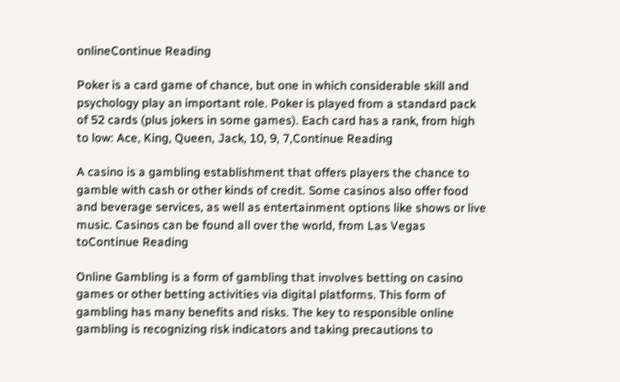onlineContinue Reading

Poker is a card game of chance, but one in which considerable skill and psychology play an important role. Poker is played from a standard pack of 52 cards (plus jokers in some games). Each card has a rank, from high to low: Ace, King, Queen, Jack, 10, 9, 7,Continue Reading

A casino is a gambling establishment that offers players the chance to gamble with cash or other kinds of credit. Some casinos also offer food and beverage services, as well as entertainment options like shows or live music. Casinos can be found all over the world, from Las Vegas toContinue Reading

Online Gambling is a form of gambling that involves betting on casino games or other betting activities via digital platforms. This form of gambling has many benefits and risks. The key to responsible online gambling is recognizing risk indicators and taking precautions to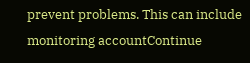prevent problems. This can include monitoring accountContinue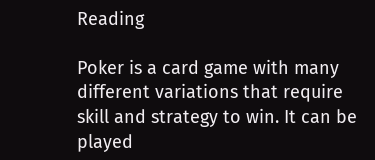Reading

Poker is a card game with many different variations that require skill and strategy to win. It can be played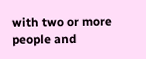with two or more people and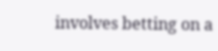involves betting on a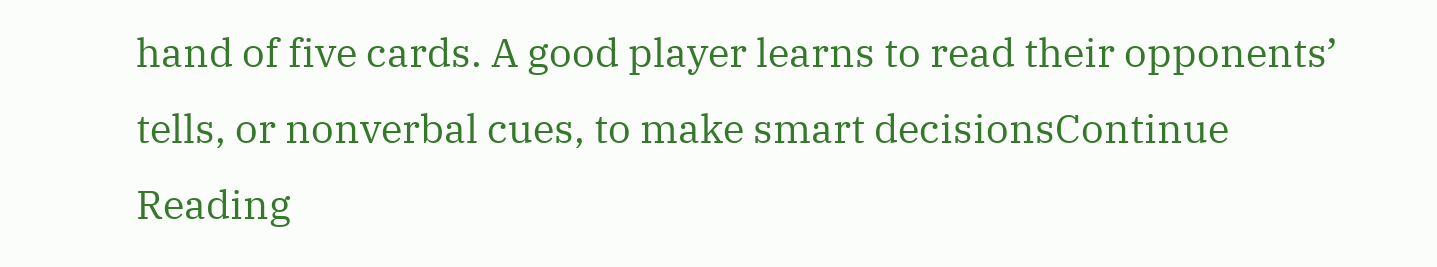hand of five cards. A good player learns to read their opponents’ tells, or nonverbal cues, to make smart decisionsContinue Reading